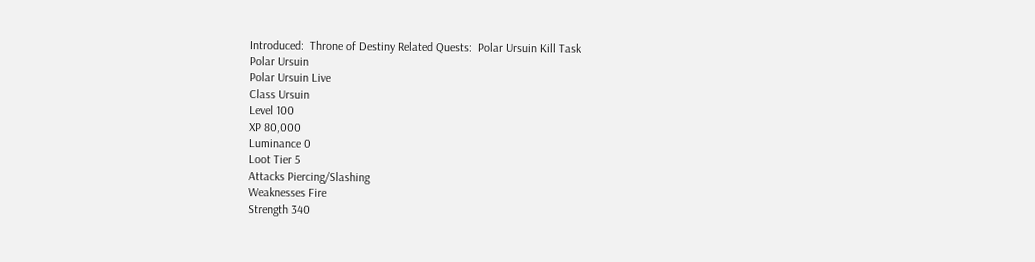Introduced:  Throne of Destiny Related Quests:  Polar Ursuin Kill Task
Polar Ursuin
Polar Ursuin Live
Class Ursuin
Level 100
XP 80,000
Luminance 0
Loot Tier 5
Attacks Piercing/Slashing
Weaknesses Fire
Strength 340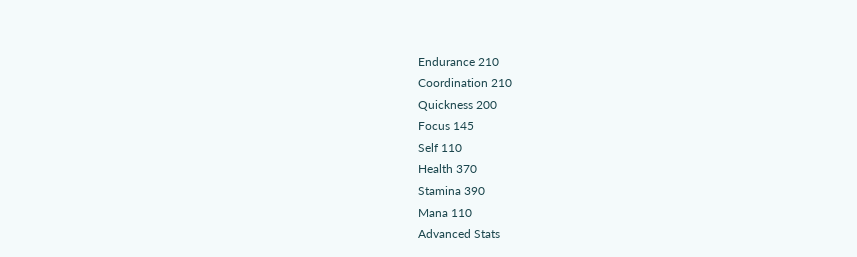Endurance 210
Coordination 210
Quickness 200
Focus 145
Self 110
Health 370
Stamina 390
Mana 110
Advanced Stats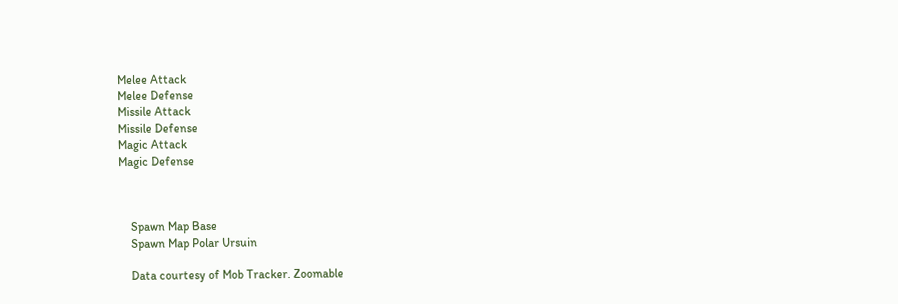Melee Attack
Melee Defense
Missile Attack
Missile Defense
Magic Attack
Magic Defense



    Spawn Map Base
    Spawn Map Polar Ursuin

    Data courtesy of Mob Tracker. Zoomable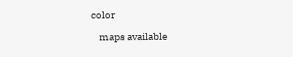color

    maps available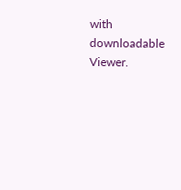with downloadable Viewer.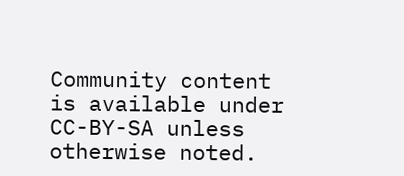Community content is available under CC-BY-SA unless otherwise noted.